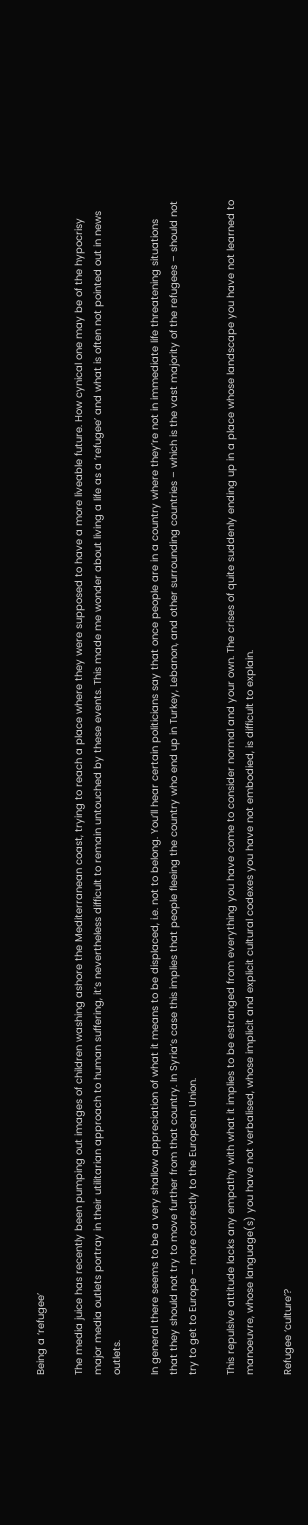Being a ‘refugee’

The media juice has recently been pumping out images of children washing ashore the Mediterranean coast, trying to reach a place where they were supposed to have a more liveable future. How cynical one may be of the hypocrisy major media outlets portray in their utilitarian approach to human suffering, it’s nevertheless difficult to remain untouched by these events. This made me wonder about living a life as a ‘refugee’ and what is often not pointed out in news outlets.

In general there seems to be a very shallow appreciation of what it means to be displaced, i.e. not to belong. You’ll hear certain politicians say that once people are in a country where they’re not in immediate life threatening situations that they should not try to move further from that country. In Syria’s case this implies that people fleeing the country who end up in Turkey, Lebanon, and other surrounding countries – which is the vast majority of the refugees – should not try to get to Europe – more correctly to the European Union.

This repulsive attitude lacks any empathy with what it implies to be estranged from everything you have come to consider normal and your own. The crises of quite suddenly ending up in a place whose landscape you have not learned to manoeuvre, whose language(s) you have not verbalised, whose implicit and explicit cultural codexes you have not embodied, is difficult to explain.

Refugee ‘culture’?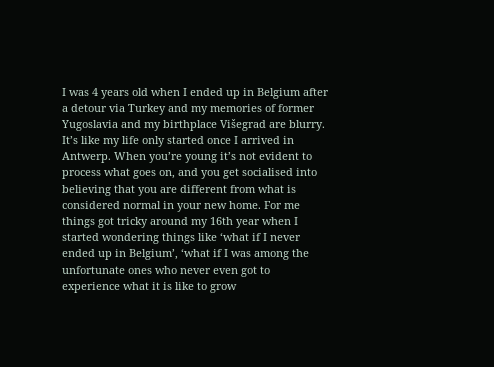I was 4 years old when I ended up in Belgium after a detour via Turkey and my memories of former Yugoslavia and my birthplace Višegrad are blurry. It’s like my life only started once I arrived in Antwerp. When you’re young it’s not evident to process what goes on, and you get socialised into believing that you are different from what is considered normal in your new home. For me things got tricky around my 16th year when I started wondering things like ‘what if I never ended up in Belgium’, ‘what if I was among the unfortunate ones who never even got to experience what it is like to grow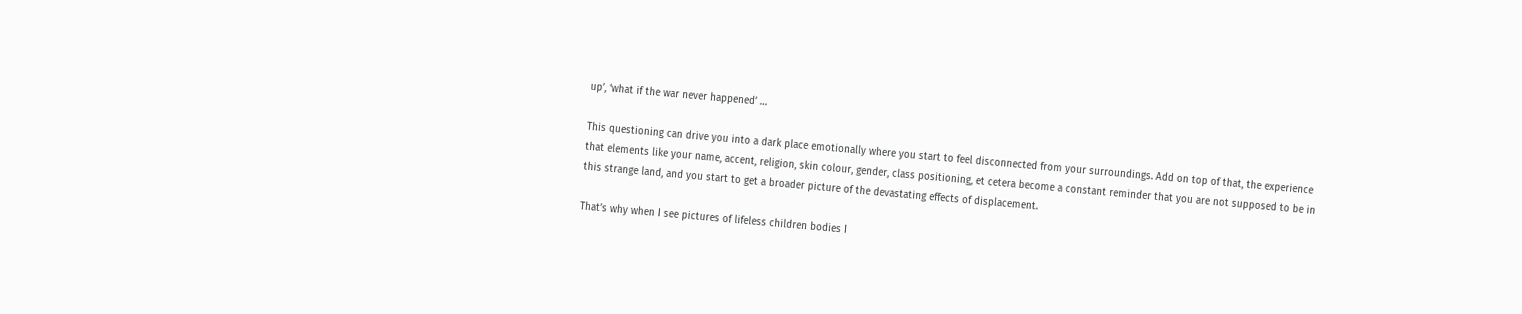up’, ‘what if the war never happened’ …

This questioning can drive you into a dark place emotionally where you start to feel disconnected from your surroundings. Add on top of that, the experience that elements like your name, accent, religion, skin colour, gender, class positioning, et cetera become a constant reminder that you are not supposed to be in this strange land, and you start to get a broader picture of the devastating effects of displacement.

That’s why when I see pictures of lifeless children bodies I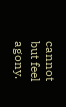cannot but feel agony.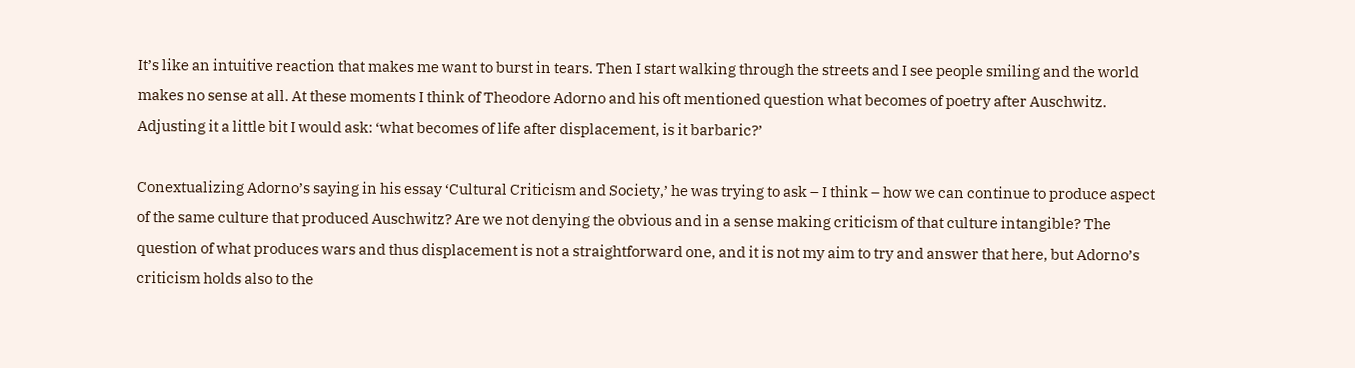It’s like an intuitive reaction that makes me want to burst in tears. Then I start walking through the streets and I see people smiling and the world makes no sense at all. At these moments I think of Theodore Adorno and his oft mentioned question what becomes of poetry after Auschwitz. Adjusting it a little bit I would ask: ‘what becomes of life after displacement, is it barbaric?’

Conextualizing Adorno’s saying in his essay ‘Cultural Criticism and Society,’ he was trying to ask – I think – how we can continue to produce aspect of the same culture that produced Auschwitz? Are we not denying the obvious and in a sense making criticism of that culture intangible? The question of what produces wars and thus displacement is not a straightforward one, and it is not my aim to try and answer that here, but Adorno’s criticism holds also to the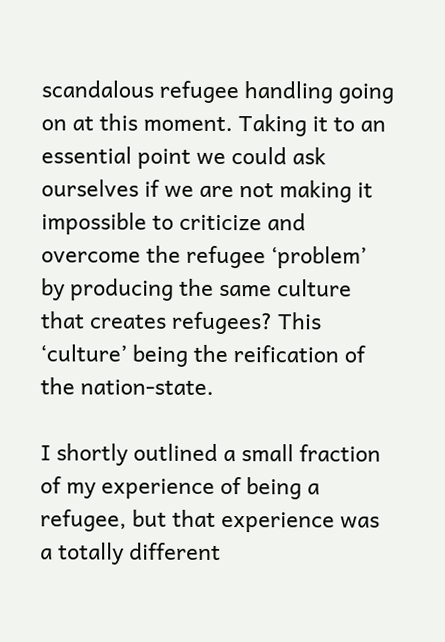scandalous refugee handling going on at this moment. Taking it to an essential point we could ask ourselves if we are not making it impossible to criticize and overcome the refugee ‘problem’ by producing the same culture that creates refugees? This ‘culture’ being the reification of the nation-state.

I shortly outlined a small fraction of my experience of being a refugee, but that experience was a totally different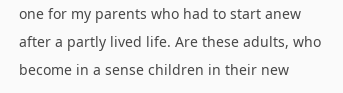one for my parents who had to start anew after a partly lived life. Are these adults, who become in a sense children in their new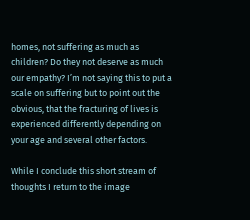homes, not suffering as much as children? Do they not deserve as much our empathy? I’m not saying this to put a scale on suffering but to point out the obvious, that the fracturing of lives is experienced differently depending on your age and several other factors.

While I conclude this short stream of thoughts I return to the image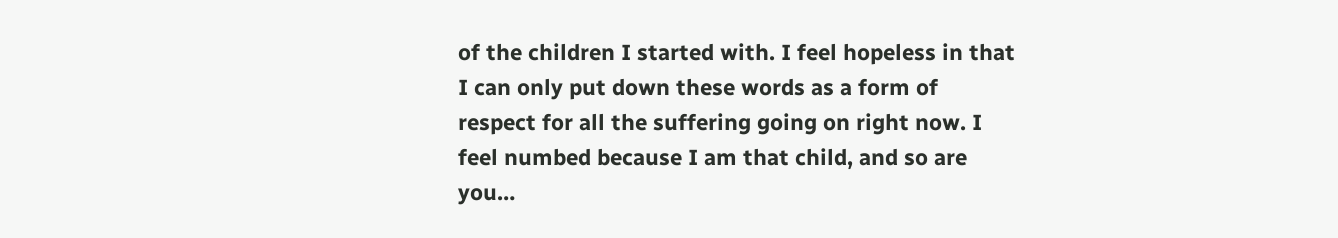of the children I started with. I feel hopeless in that I can only put down these words as a form of respect for all the suffering going on right now. I feel numbed because I am that child, and so are you…